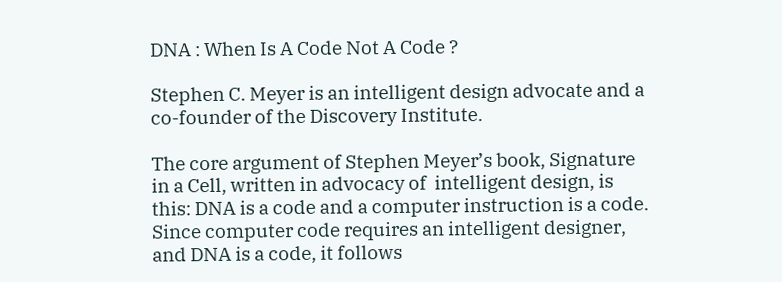DNA : When Is A Code Not A Code ?

Stephen C. Meyer is an intelligent design advocate and a co-founder of the Discovery Institute.

The core argument of Stephen Meyer’s book, Signature in a Cell, written in advocacy of  intelligent design, is this: DNA is a code and a computer instruction is a code.   Since computer code requires an intelligent designer, and DNA is a code, it follows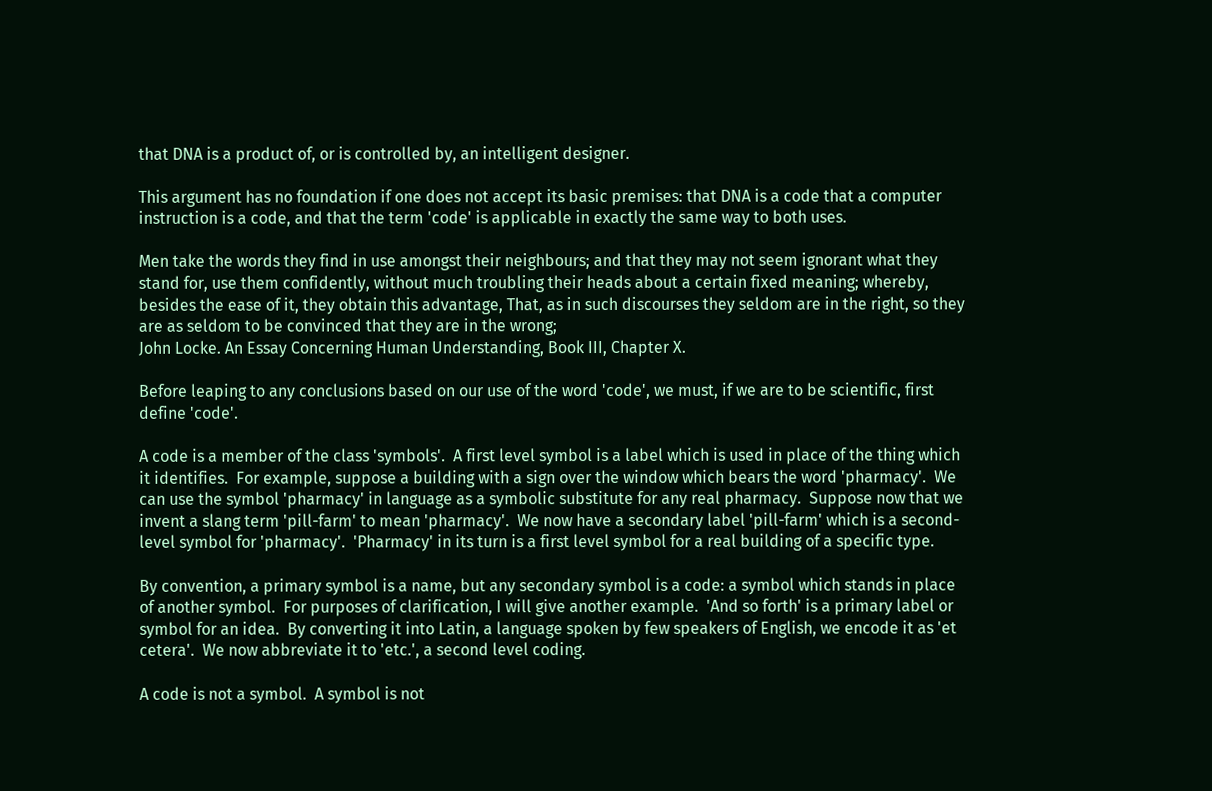that DNA is a product of, or is controlled by, an intelligent designer.

This argument has no foundation if one does not accept its basic premises: that DNA is a code that a computer instruction is a code, and that the term 'code' is applicable in exactly the same way to both uses.

Men take the words they find in use amongst their neighbours; and that they may not seem ignorant what they stand for, use them confidently, without much troubling their heads about a certain fixed meaning; whereby, besides the ease of it, they obtain this advantage, That, as in such discourses they seldom are in the right, so they are as seldom to be convinced that they are in the wrong;
John Locke. An Essay Concerning Human Understanding, Book III, Chapter X.

Before leaping to any conclusions based on our use of the word 'code', we must, if we are to be scientific, first define 'code'.

A code is a member of the class 'symbols'.  A first level symbol is a label which is used in place of the thing which it identifies.  For example, suppose a building with a sign over the window which bears the word 'pharmacy'.  We can use the symbol 'pharmacy' in language as a symbolic substitute for any real pharmacy.  Suppose now that we invent a slang term 'pill-farm' to mean 'pharmacy'.  We now have a secondary label 'pill-farm' which is a second-level symbol for 'pharmacy'.  'Pharmacy' in its turn is a first level symbol for a real building of a specific type.

By convention, a primary symbol is a name, but any secondary symbol is a code: a symbol which stands in place of another symbol.  For purposes of clarification, I will give another example.  'And so forth' is a primary label or symbol for an idea.  By converting it into Latin, a language spoken by few speakers of English, we encode it as 'et cetera'.  We now abbreviate it to 'etc.', a second level coding.

A code is not a symbol.  A symbol is not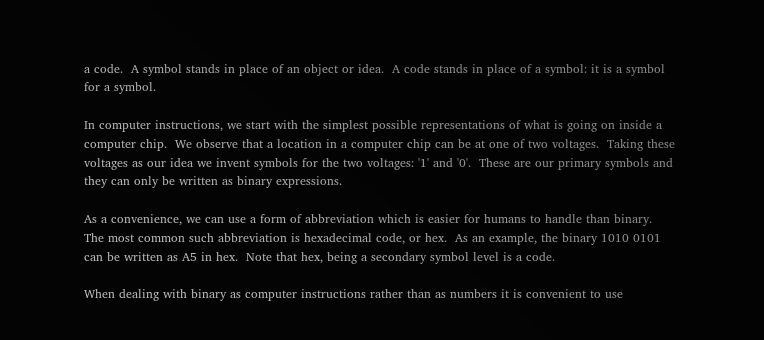a code.  A symbol stands in place of an object or idea.  A code stands in place of a symbol: it is a symbol for a symbol.

In computer instructions, we start with the simplest possible representations of what is going on inside a computer chip.  We observe that a location in a computer chip can be at one of two voltages.  Taking these voltages as our idea we invent symbols for the two voltages: '1' and '0'.  These are our primary symbols and they can only be written as binary expressions.

As a convenience, we can use a form of abbreviation which is easier for humans to handle than binary.  The most common such abbreviation is hexadecimal code, or hex.  As an example, the binary 1010 0101 can be written as A5 in hex.  Note that hex, being a secondary symbol level is a code.

When dealing with binary as computer instructions rather than as numbers it is convenient to use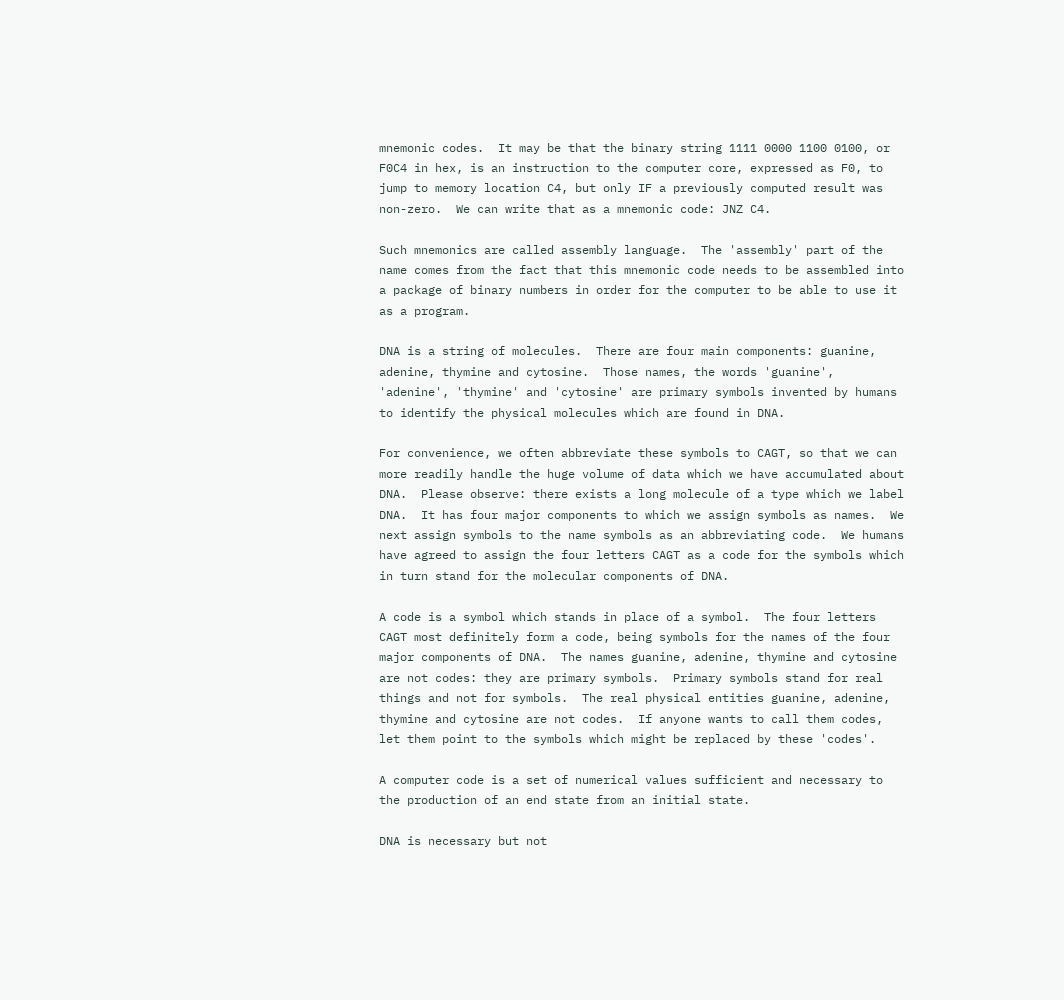mnemonic codes.  It may be that the binary string 1111 0000 1100 0100, or F0C4 in hex, is an instruction to the computer core, expressed as F0, to jump to memory location C4, but only IF a previously computed result was non-zero.  We can write that as a mnemonic code: JNZ C4.

Such mnemonics are called assembly language.  The 'assembly' part of the name comes from the fact that this mnemonic code needs to be assembled into a package of binary numbers in order for the computer to be able to use it as a program.

DNA is a string of molecules.  There are four main components: guanine, adenine, thymine and cytosine.  Those names, the words 'guanine', 'adenine', 'thymine' and 'cytosine' are primary symbols invented by humans to identify the physical molecules which are found in DNA.

For convenience, we often abbreviate these symbols to CAGT, so that we can more readily handle the huge volume of data which we have accumulated about DNA.  Please observe: there exists a long molecule of a type which we label DNA.  It has four major components to which we assign symbols as names.  We next assign symbols to the name symbols as an abbreviating code.  We humans have agreed to assign the four letters CAGT as a code for the symbols which in turn stand for the molecular components of DNA.

A code is a symbol which stands in place of a symbol.  The four letters CAGT most definitely form a code, being symbols for the names of the four major components of DNA.  The names guanine, adenine, thymine and cytosine are not codes: they are primary symbols.  Primary symbols stand for real things and not for symbols.  The real physical entities guanine, adenine, thymine and cytosine are not codes.  If anyone wants to call them codes, let them point to the symbols which might be replaced by these 'codes'.

A computer code is a set of numerical values sufficient and necessary to the production of an end state from an initial state.

DNA is necessary but not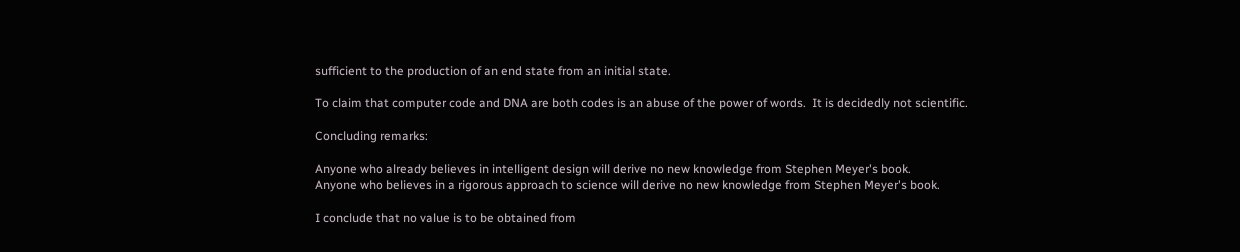sufficient to the production of an end state from an initial state.

To claim that computer code and DNA are both codes is an abuse of the power of words.  It is decidedly not scientific.

Concluding remarks:

Anyone who already believes in intelligent design will derive no new knowledge from Stephen Meyer's book.
Anyone who believes in a rigorous approach to science will derive no new knowledge from Stephen Meyer's book.

I conclude that no value is to be obtained from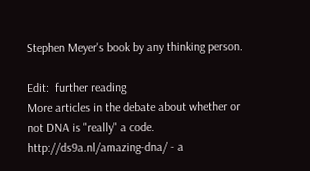Stephen Meyer's book by any thinking person.

Edit:  further reading
More articles in the debate about whether or not DNA is "really" a code.
http://ds9a.nl/amazing-dna/ - a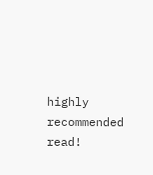highly recommended read!